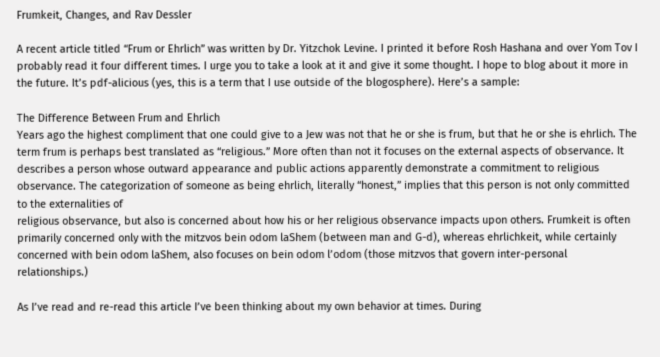Frumkeit, Changes, and Rav Dessler

A recent article titled “Frum or Ehrlich” was written by Dr. Yitzchok Levine. I printed it before Rosh Hashana and over Yom Tov I probably read it four different times. I urge you to take a look at it and give it some thought. I hope to blog about it more in the future. It’s pdf-alicious (yes, this is a term that I use outside of the blogosphere). Here’s a sample:

The Difference Between Frum and Ehrlich
Years ago the highest compliment that one could give to a Jew was not that he or she is frum, but that he or she is ehrlich. The term frum is perhaps best translated as “religious.” More often than not it focuses on the external aspects of observance. It describes a person whose outward appearance and public actions apparently demonstrate a commitment to religious observance. The categorization of someone as being ehrlich, literally “honest,” implies that this person is not only committed to the externalities of
religious observance, but also is concerned about how his or her religious observance impacts upon others. Frumkeit is often primarily concerned only with the mitzvos bein odom laShem (between man and G-d), whereas ehrlichkeit, while certainly concerned with bein odom laShem, also focuses on bein odom l’odom (those mitzvos that govern inter-personal relationships.)

As I’ve read and re-read this article I’ve been thinking about my own behavior at times. During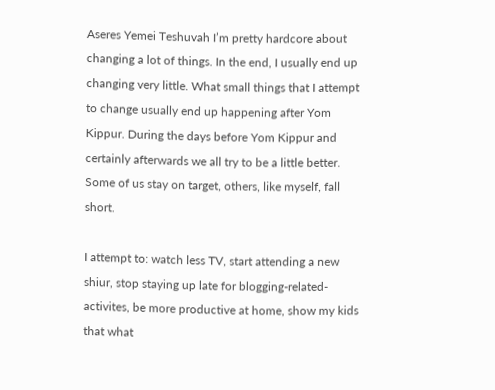Aseres Yemei Teshuvah I’m pretty hardcore about changing a lot of things. In the end, I usually end up changing very little. What small things that I attempt to change usually end up happening after Yom Kippur. During the days before Yom Kippur and certainly afterwards we all try to be a little better. Some of us stay on target, others, like myself, fall short.

I attempt to: watch less TV, start attending a new shiur, stop staying up late for blogging-related-activites, be more productive at home, show my kids that what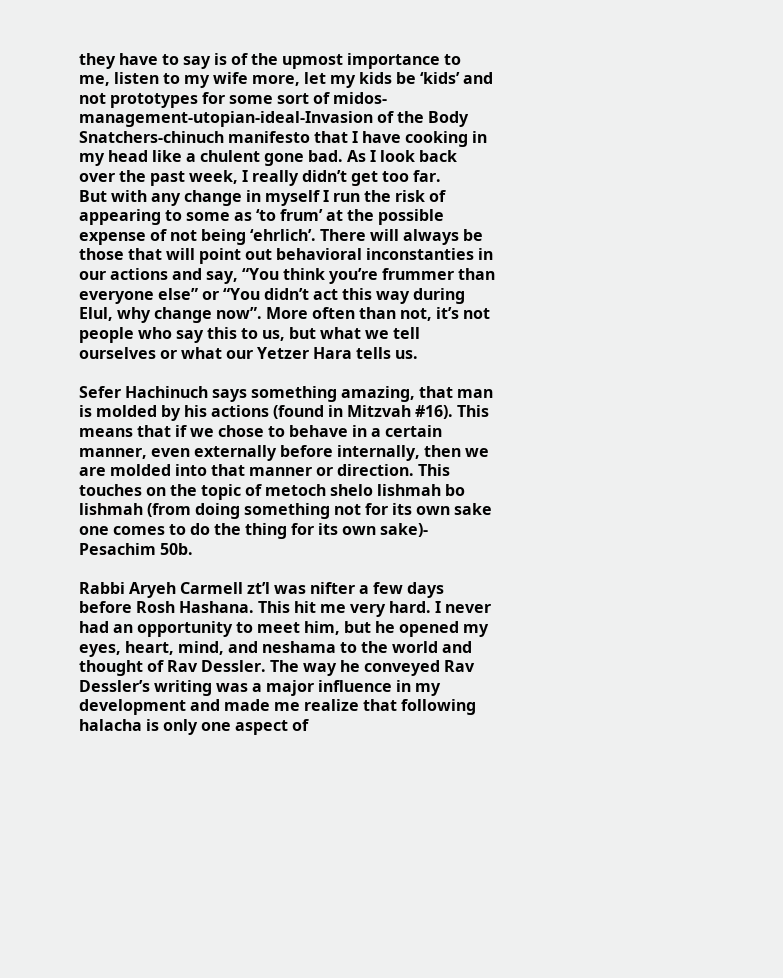they have to say is of the upmost importance to me, listen to my wife more, let my kids be ‘kids’ and not prototypes for some sort of midos-management-utopian-ideal-Invasion of the Body Snatchers-chinuch manifesto that I have cooking in my head like a chulent gone bad. As I look back over the past week, I really didn’t get too far.
But with any change in myself I run the risk of appearing to some as ‘to frum’ at the possible expense of not being ‘ehrlich’. There will always be those that will point out behavioral inconstanties in our actions and say, “You think you’re frummer than everyone else” or “You didn’t act this way during Elul, why change now”. More often than not, it’s not people who say this to us, but what we tell ourselves or what our Yetzer Hara tells us.

Sefer Hachinuch says something amazing, that man is molded by his actions (found in Mitzvah #16). This means that if we chose to behave in a certain manner, even externally before internally, then we are molded into that manner or direction. This touches on the topic of metoch shelo lishmah bo lishmah (from doing something not for its own sake one comes to do the thing for its own sake)- Pesachim 50b.

Rabbi Aryeh Carmell zt’l was nifter a few days before Rosh Hashana. This hit me very hard. I never had an opportunity to meet him, but he opened my eyes, heart, mind, and neshama to the world and thought of Rav Dessler. The way he conveyed Rav Dessler’s writing was a major influence in my development and made me realize that following halacha is only one aspect of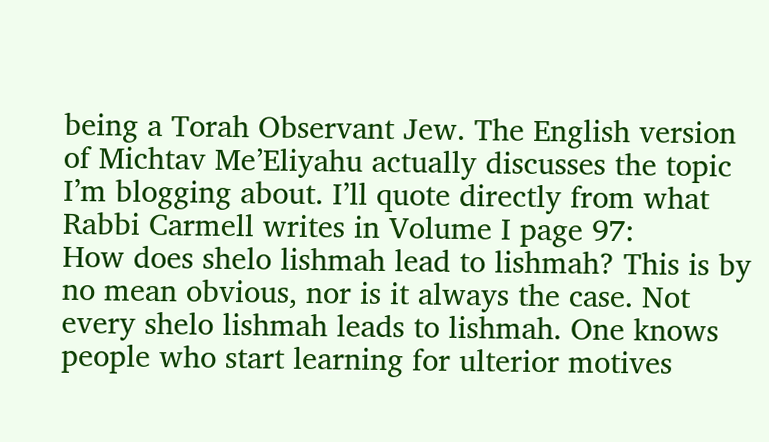being a Torah Observant Jew. The English version of Michtav Me’Eliyahu actually discusses the topic I’m blogging about. I’ll quote directly from what Rabbi Carmell writes in Volume I page 97:
How does shelo lishmah lead to lishmah? This is by no mean obvious, nor is it always the case. Not every shelo lishmah leads to lishmah. One knows people who start learning for ulterior motives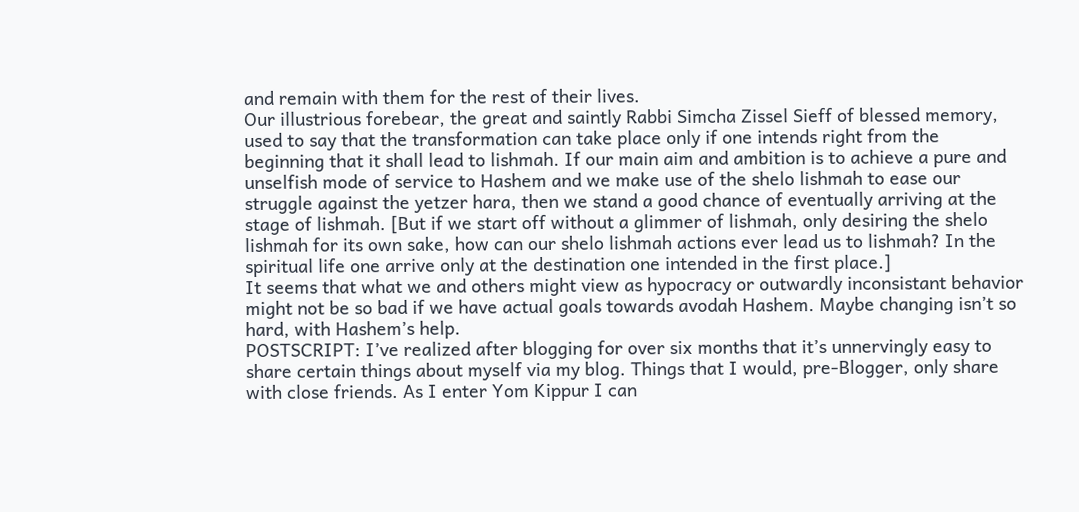and remain with them for the rest of their lives.
Our illustrious forebear, the great and saintly Rabbi Simcha Zissel Sieff of blessed memory, used to say that the transformation can take place only if one intends right from the beginning that it shall lead to lishmah. If our main aim and ambition is to achieve a pure and unselfish mode of service to Hashem and we make use of the shelo lishmah to ease our struggle against the yetzer hara, then we stand a good chance of eventually arriving at the stage of lishmah. [But if we start off without a glimmer of lishmah, only desiring the shelo lishmah for its own sake, how can our shelo lishmah actions ever lead us to lishmah? In the spiritual life one arrive only at the destination one intended in the first place.]
It seems that what we and others might view as hypocracy or outwardly inconsistant behavior might not be so bad if we have actual goals towards avodah Hashem. Maybe changing isn’t so hard, with Hashem’s help.
POSTSCRIPT: I’ve realized after blogging for over six months that it’s unnervingly easy to share certain things about myself via my blog. Things that I would, pre-Blogger, only share with close friends. As I enter Yom Kippur I can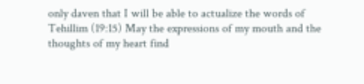only daven that I will be able to actualize the words of Tehillim (19:15) May the expressions of my mouth and the thoughts of my heart find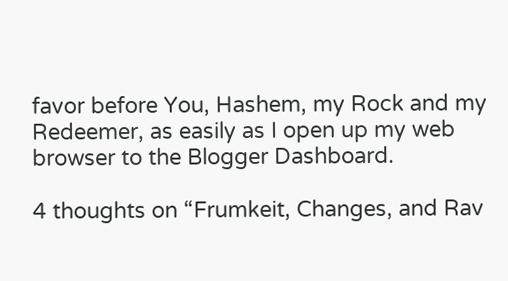favor before You, Hashem, my Rock and my Redeemer, as easily as I open up my web browser to the Blogger Dashboard.

4 thoughts on “Frumkeit, Changes, and Rav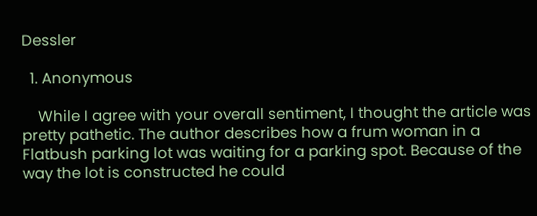Dessler

  1. Anonymous

    While I agree with your overall sentiment, I thought the article was pretty pathetic. The author describes how a frum woman in a Flatbush parking lot was waiting for a parking spot. Because of the way the lot is constructed he could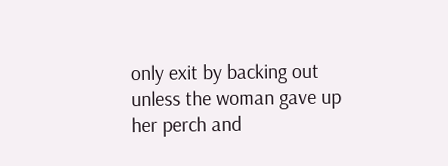only exit by backing out unless the woman gave up her perch and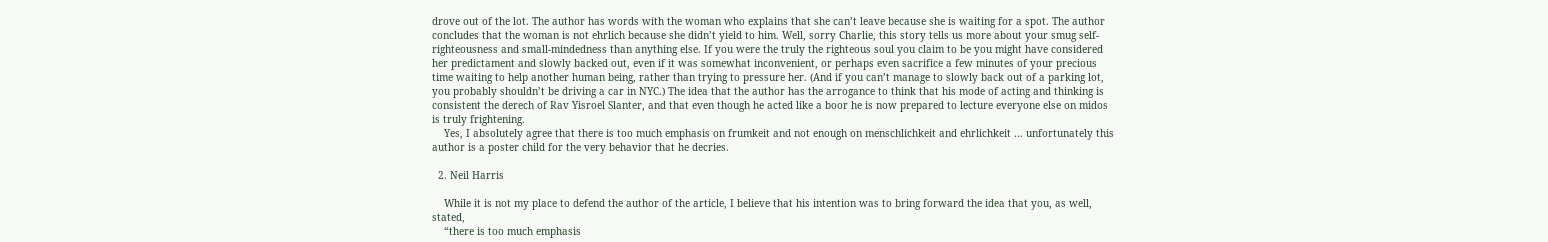drove out of the lot. The author has words with the woman who explains that she can’t leave because she is waiting for a spot. The author concludes that the woman is not ehrlich because she didn’t yield to him. Well, sorry Charlie, this story tells us more about your smug self-righteousness and small-mindedness than anything else. If you were the truly the righteous soul you claim to be you might have considered her predictament and slowly backed out, even if it was somewhat inconvenient, or perhaps even sacrifice a few minutes of your precious time waiting to help another human being, rather than trying to pressure her. (And if you can’t manage to slowly back out of a parking lot, you probably shouldn’t be driving a car in NYC.) The idea that the author has the arrogance to think that his mode of acting and thinking is consistent the derech of Rav Yisroel Slanter, and that even though he acted like a boor he is now prepared to lecture everyone else on midos is truly frightening.
    Yes, I absolutely agree that there is too much emphasis on frumkeit and not enough on menschlichkeit and ehrlichkeit … unfortunately this author is a poster child for the very behavior that he decries.

  2. Neil Harris

    While it is not my place to defend the author of the article, I believe that his intention was to bring forward the idea that you, as well, stated,
    “there is too much emphasis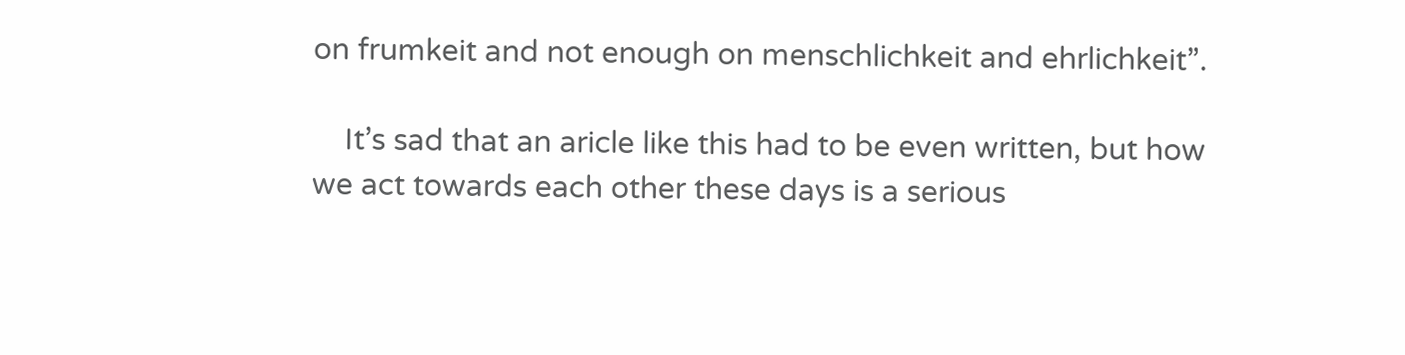on frumkeit and not enough on menschlichkeit and ehrlichkeit”.

    It’s sad that an aricle like this had to be even written, but how we act towards each other these days is a serious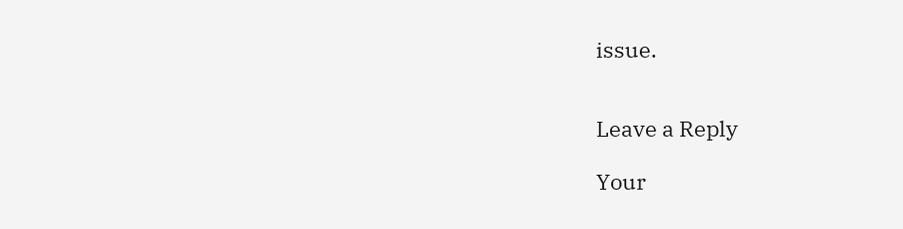issue.


Leave a Reply

Your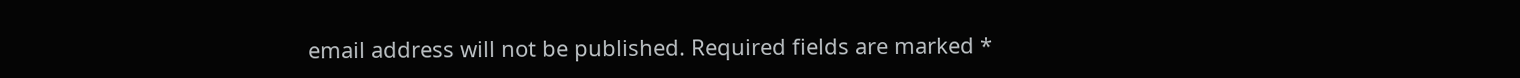email address will not be published. Required fields are marked *